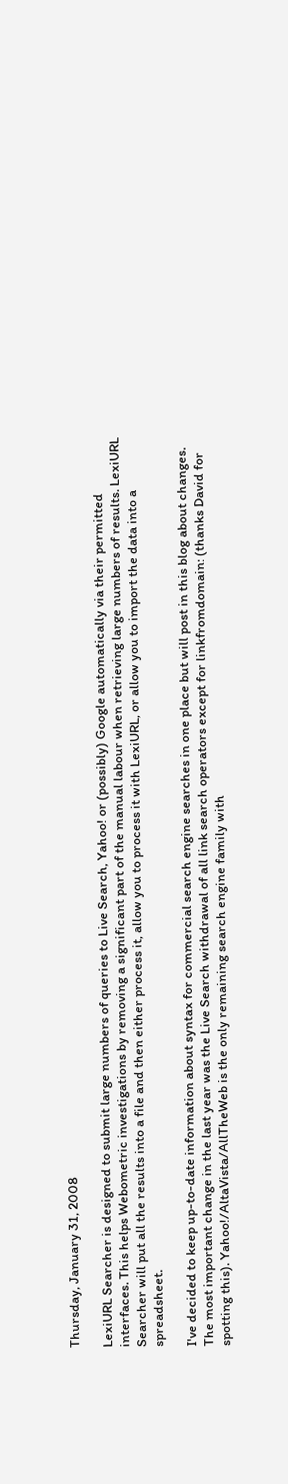Thursday, January 31, 2008

LexiURL Searcher is designed to submit large numbers of queries to Live Search, Yahoo! or (possibly) Google automatically via their permitted interfaces. This helps Webometric investigations by removing a significant part of the manual labour when retrieving large numbers of results. LexiURL Searcher will put all the results into a file and then either process it, allow you to process it with LexiURL, or allow you to import the data into a spreadsheet.

I've decided to keep up-to-date information about syntax for commercial search engine searches in one place but will post in this blog about changes.
The most important change in the last year was the Live Search withdrawal of all link search operators except for linkfromdomain: (thanks David for spotting this). Yahoo!/AltaVista/AllTheWeb is the only remaining search engine family with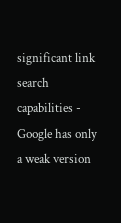significant link search capabilities - Google has only a weak version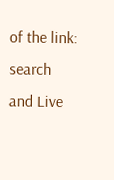of the link: search and Live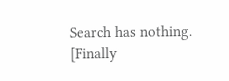Search has nothing.
[Finally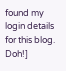found my login details for this blog. Doh!]